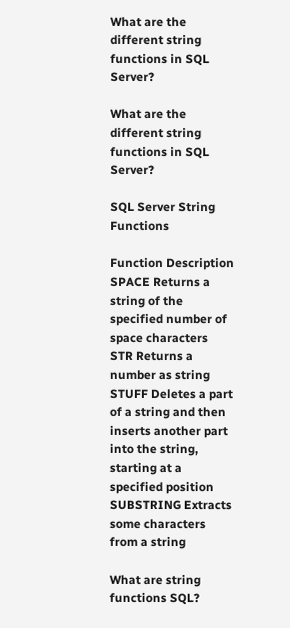What are the different string functions in SQL Server?

What are the different string functions in SQL Server?

SQL Server String Functions

Function Description
SPACE Returns a string of the specified number of space characters
STR Returns a number as string
STUFF Deletes a part of a string and then inserts another part into the string, starting at a specified position
SUBSTRING Extracts some characters from a string

What are string functions SQL?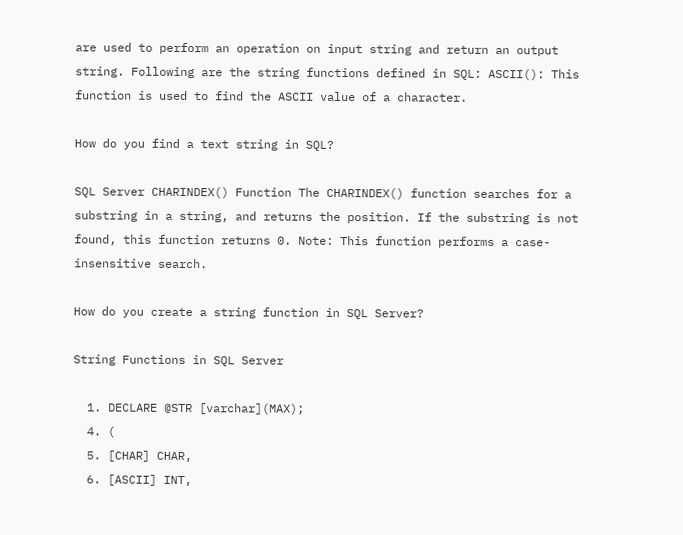are used to perform an operation on input string and return an output string. Following are the string functions defined in SQL: ASCII(): This function is used to find the ASCII value of a character.

How do you find a text string in SQL?

SQL Server CHARINDEX() Function The CHARINDEX() function searches for a substring in a string, and returns the position. If the substring is not found, this function returns 0. Note: This function performs a case-insensitive search.

How do you create a string function in SQL Server?

String Functions in SQL Server

  1. DECLARE @STR [varchar](MAX);
  4. (
  5. [CHAR] CHAR,
  6. [ASCII] INT,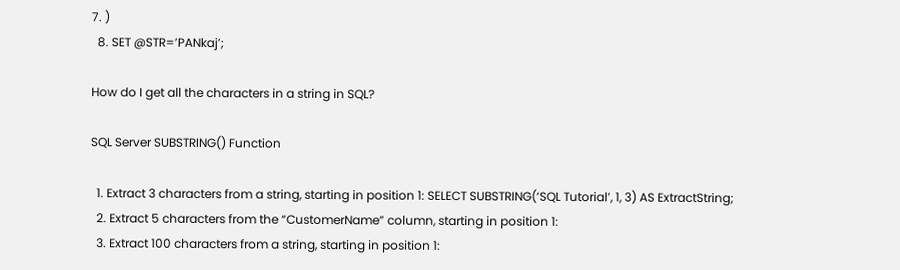7. )
  8. SET @STR=’PANkaj’;

How do I get all the characters in a string in SQL?

SQL Server SUBSTRING() Function

  1. Extract 3 characters from a string, starting in position 1: SELECT SUBSTRING(‘SQL Tutorial’, 1, 3) AS ExtractString;
  2. Extract 5 characters from the “CustomerName” column, starting in position 1:
  3. Extract 100 characters from a string, starting in position 1: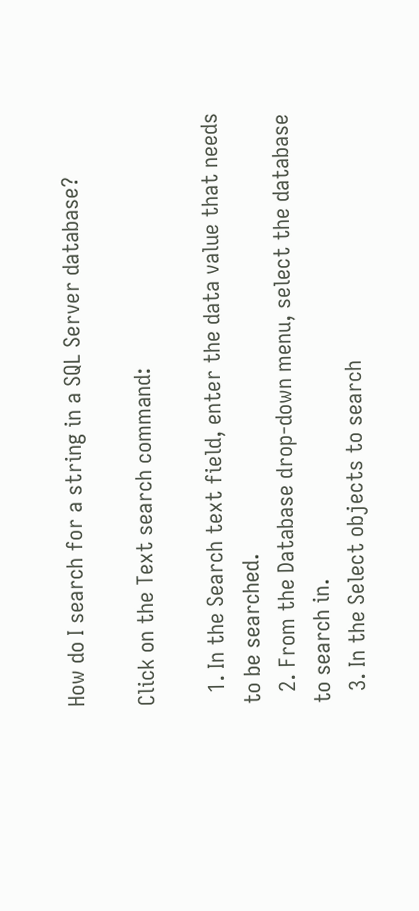How do I search for a string in a SQL Server database?

Click on the Text search command:

  1. In the Search text field, enter the data value that needs to be searched.
  2. From the Database drop-down menu, select the database to search in.
  3. In the Select objects to search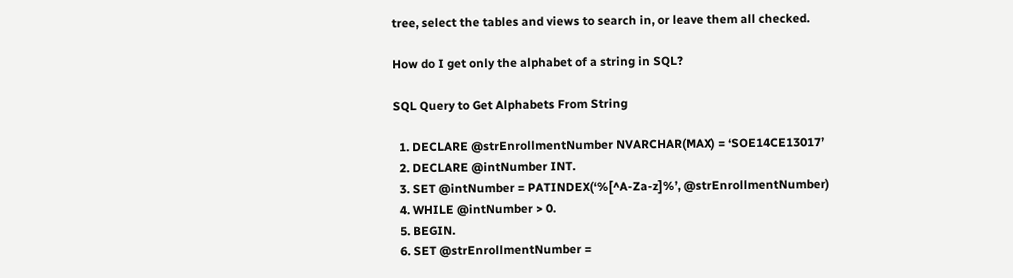tree, select the tables and views to search in, or leave them all checked.

How do I get only the alphabet of a string in SQL?

SQL Query to Get Alphabets From String

  1. DECLARE @strEnrollmentNumber NVARCHAR(MAX) = ‘SOE14CE13017’
  2. DECLARE @intNumber INT.
  3. SET @intNumber = PATINDEX(‘%[^A-Za-z]%’, @strEnrollmentNumber)
  4. WHILE @intNumber > 0.
  5. BEGIN.
  6. SET @strEnrollmentNumber =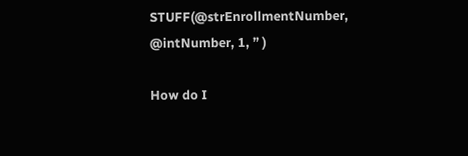STUFF(@strEnrollmentNumber, @intNumber, 1, ” )

How do I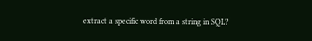extract a specific word from a string in SQL?